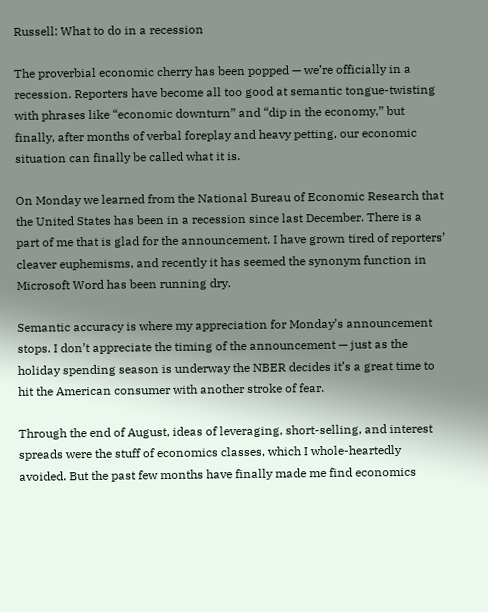Russell: What to do in a recession

The proverbial economic cherry has been popped — we’re officially in a recession. Reporters have become all too good at semantic tongue-twisting with phrases like “economic downturn” and “dip in the economy,” but finally, after months of verbal foreplay and heavy petting, our economic situation can finally be called what it is.

On Monday we learned from the National Bureau of Economic Research that the United States has been in a recession since last December. There is a part of me that is glad for the announcement. I have grown tired of reporters’ cleaver euphemisms, and recently it has seemed the synonym function in Microsoft Word has been running dry.

Semantic accuracy is where my appreciation for Monday’s announcement stops. I don’t appreciate the timing of the announcement — just as the holiday spending season is underway the NBER decides it’s a great time to hit the American consumer with another stroke of fear.

Through the end of August, ideas of leveraging, short-selling, and interest spreads were the stuff of economics classes, which I whole-heartedly avoided. But the past few months have finally made me find economics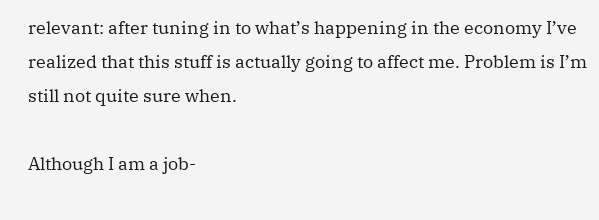relevant: after tuning in to what’s happening in the economy I’ve realized that this stuff is actually going to affect me. Problem is I’m still not quite sure when.

Although I am a job-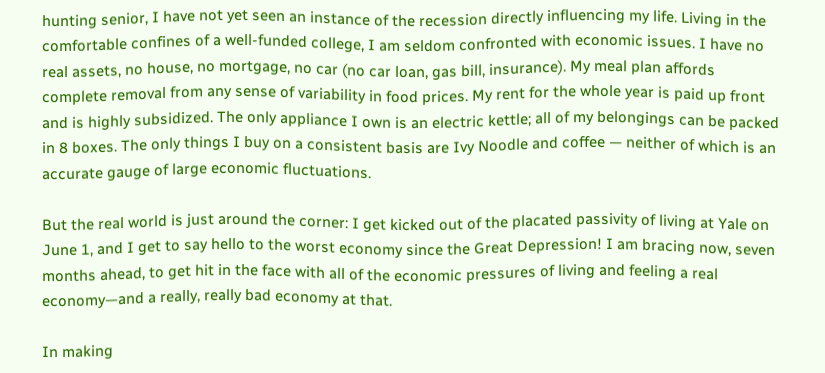hunting senior, I have not yet seen an instance of the recession directly influencing my life. Living in the comfortable confines of a well-funded college, I am seldom confronted with economic issues. I have no real assets, no house, no mortgage, no car (no car loan, gas bill, insurance). My meal plan affords complete removal from any sense of variability in food prices. My rent for the whole year is paid up front and is highly subsidized. The only appliance I own is an electric kettle; all of my belongings can be packed in 8 boxes. The only things I buy on a consistent basis are Ivy Noodle and coffee — neither of which is an accurate gauge of large economic fluctuations.

But the real world is just around the corner: I get kicked out of the placated passivity of living at Yale on June 1, and I get to say hello to the worst economy since the Great Depression! I am bracing now, seven months ahead, to get hit in the face with all of the economic pressures of living and feeling a real economy—and a really, really bad economy at that.

In making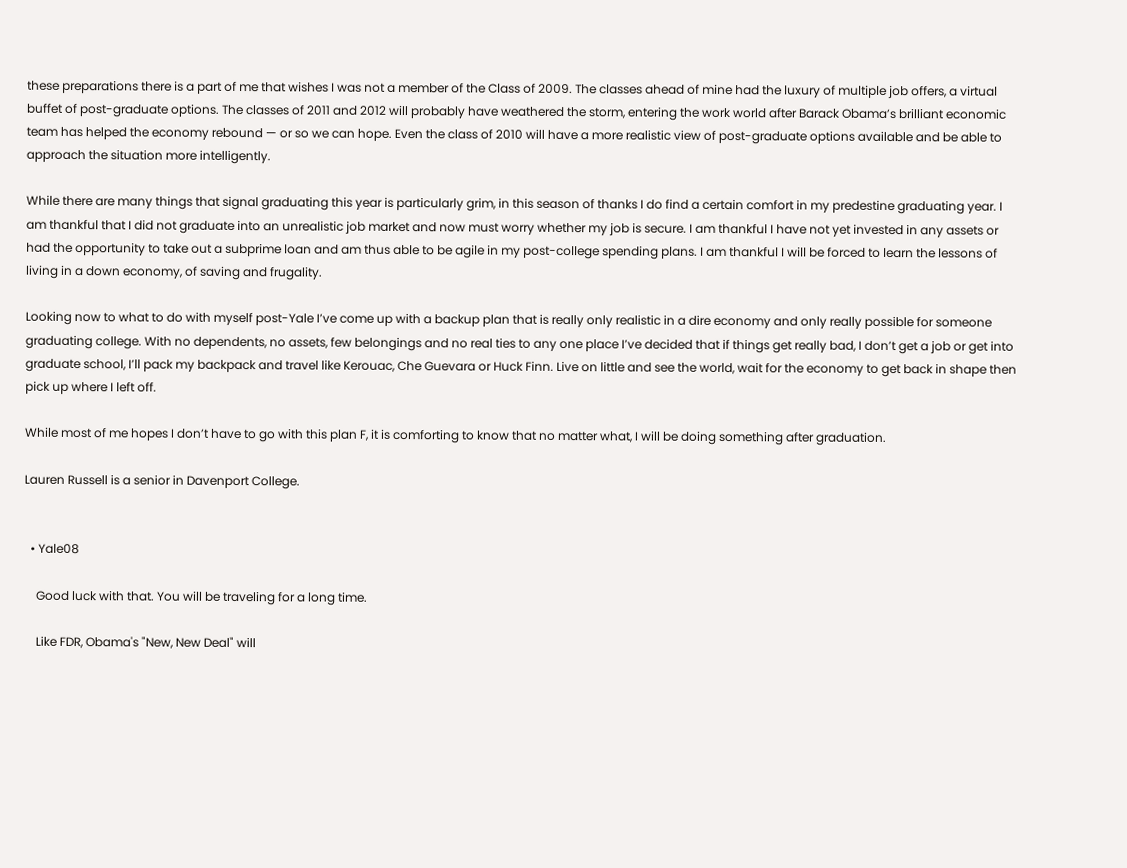these preparations there is a part of me that wishes I was not a member of the Class of 2009. The classes ahead of mine had the luxury of multiple job offers, a virtual buffet of post-graduate options. The classes of 2011 and 2012 will probably have weathered the storm, entering the work world after Barack Obama’s brilliant economic team has helped the economy rebound — or so we can hope. Even the class of 2010 will have a more realistic view of post-graduate options available and be able to approach the situation more intelligently.

While there are many things that signal graduating this year is particularly grim, in this season of thanks I do find a certain comfort in my predestine graduating year. I am thankful that I did not graduate into an unrealistic job market and now must worry whether my job is secure. I am thankful I have not yet invested in any assets or had the opportunity to take out a subprime loan and am thus able to be agile in my post-college spending plans. I am thankful I will be forced to learn the lessons of living in a down economy, of saving and frugality.

Looking now to what to do with myself post-Yale I’ve come up with a backup plan that is really only realistic in a dire economy and only really possible for someone graduating college. With no dependents, no assets, few belongings and no real ties to any one place I’ve decided that if things get really bad, I don’t get a job or get into graduate school, I’ll pack my backpack and travel like Kerouac, Che Guevara or Huck Finn. Live on little and see the world, wait for the economy to get back in shape then pick up where I left off.

While most of me hopes I don’t have to go with this plan F, it is comforting to know that no matter what, I will be doing something after graduation.

Lauren Russell is a senior in Davenport College.


  • Yale08

    Good luck with that. You will be traveling for a long time.

    Like FDR, Obama's "New, New Deal" will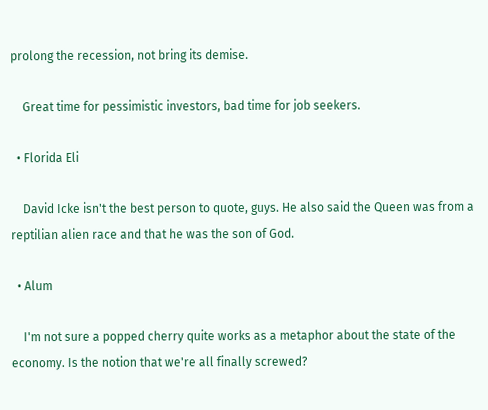prolong the recession, not bring its demise.

    Great time for pessimistic investors, bad time for job seekers.

  • Florida Eli

    David Icke isn't the best person to quote, guys. He also said the Queen was from a reptilian alien race and that he was the son of God.

  • Alum

    I'm not sure a popped cherry quite works as a metaphor about the state of the economy. Is the notion that we're all finally screwed?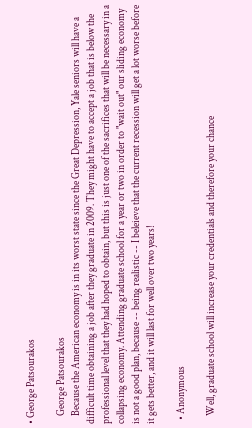• George Patsourakos

    George Patsourakos
    Because the American economy is in its worst state since the Great Depression, Yale seniors will have a difficult time obtaining a job after they graduate in 2009. They might have to accept a job that is below the professional level that they had hoped to obtain, but this is just one of the sacrifices that will be necessary in a collapsing economy. Attending graduate school for a year or two in order to "wait out" our sliding economy is not a good plan, because -- being realistic -- I beleieve that the current recession will get a lot worse before it gets better, and it will last for well over two years!

  • Anonymous

    Well, graduate school will increase your credentials and therefore your chance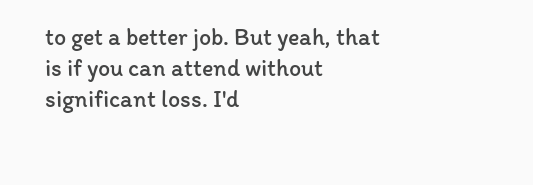to get a better job. But yeah, that is if you can attend without significant loss. I'd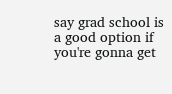say grad school is a good option if you're gonna get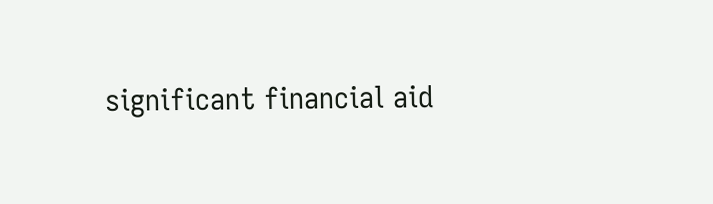significant financial aid